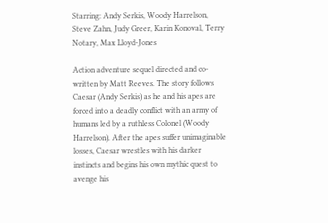Starring: Andy Serkis, Woody Harrelson, Steve Zahn, Judy Greer, Karin Konoval, Terry Notary, Max Lloyd-Jones

Action adventure sequel directed and co-written by Matt Reeves. The story follows Caesar (Andy Serkis) as he and his apes are forced into a deadly conflict with an army of humans led by a ruthless Colonel (Woody Harrelson). After the apes suffer unimaginable losses, Caesar wrestles with his darker instincts and begins his own mythic quest to avenge his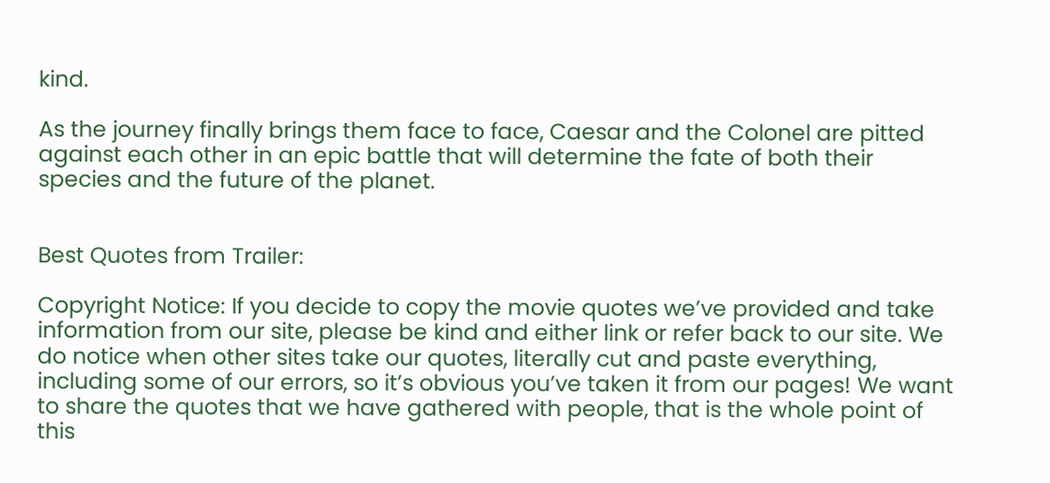kind.

As the journey finally brings them face to face, Caesar and the Colonel are pitted against each other in an epic battle that will determine the fate of both their species and the future of the planet.


Best Quotes from Trailer:

Copyright Notice: If you decide to copy the movie quotes we’ve provided and take information from our site, please be kind and either link or refer back to our site. We do notice when other sites take our quotes, literally cut and paste everything, including some of our errors, so it’s obvious you’ve taken it from our pages! We want to share the quotes that we have gathered with people, that is the whole point of this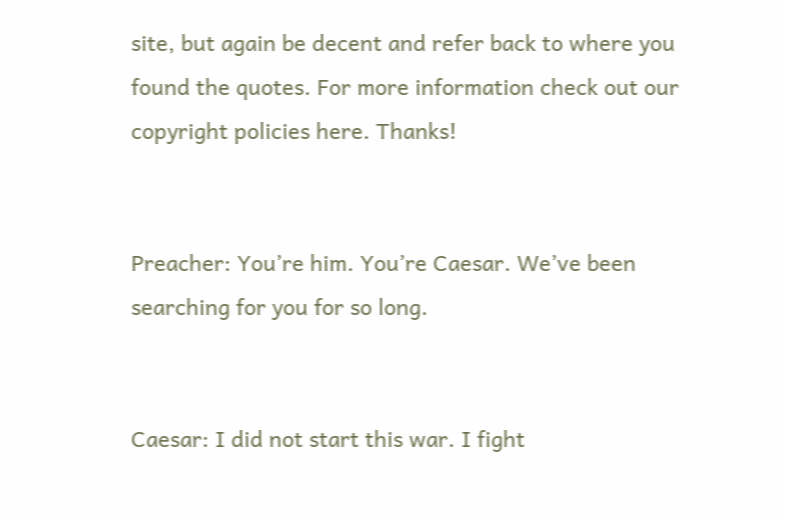site, but again be decent and refer back to where you found the quotes. For more information check out our copyright policies here. Thanks!


Preacher: You’re him. You’re Caesar. We’ve been searching for you for so long.


Caesar: I did not start this war. I fight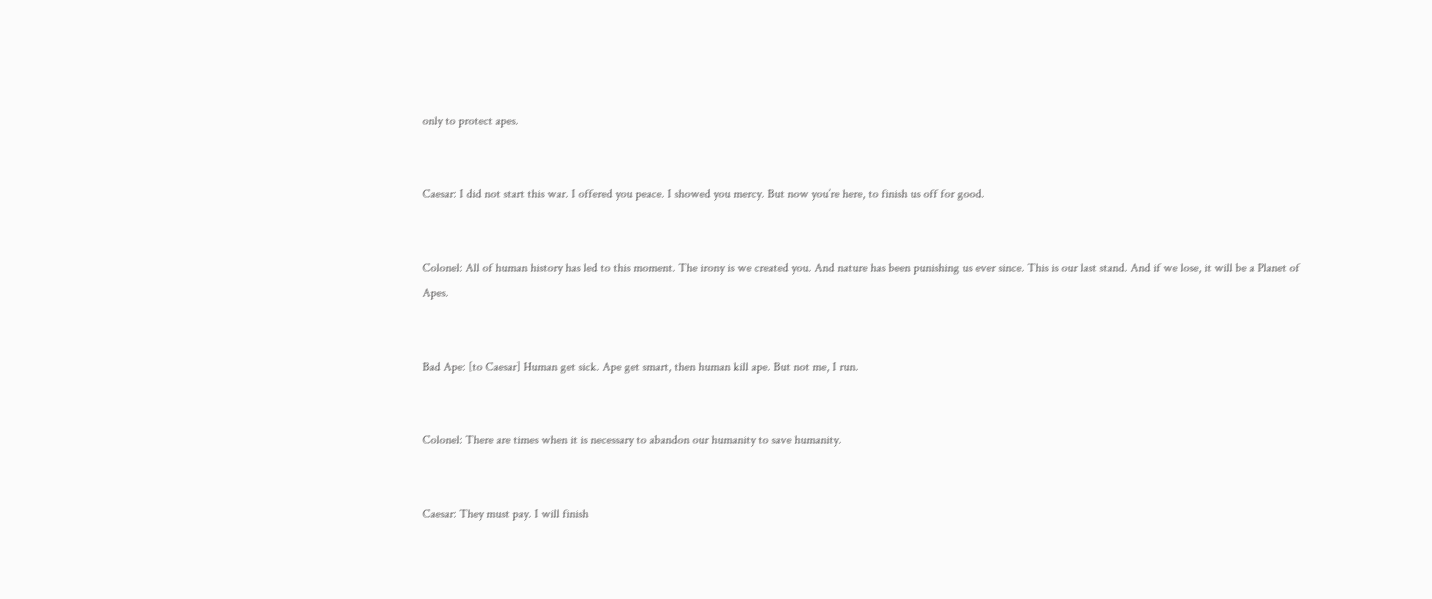only to protect apes.


Caesar: I did not start this war. I offered you peace. I showed you mercy. But now you’re here, to finish us off for good.


Colonel: All of human history has led to this moment. The irony is we created you. And nature has been punishing us ever since. This is our last stand. And if we lose, it will be a Planet of Apes.


Bad Ape: [to Caesar] Human get sick. Ape get smart, then human kill ape. But not me, I run.


Colonel: There are times when it is necessary to abandon our humanity to save humanity.


Caesar: They must pay. I will finish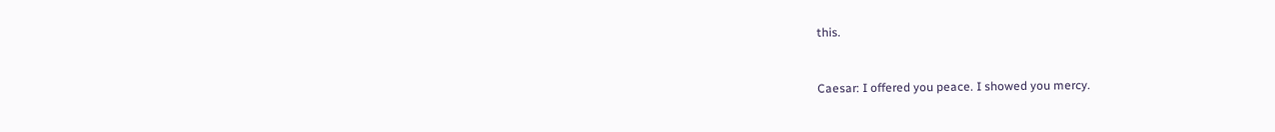this.


Caesar: I offered you peace. I showed you mercy.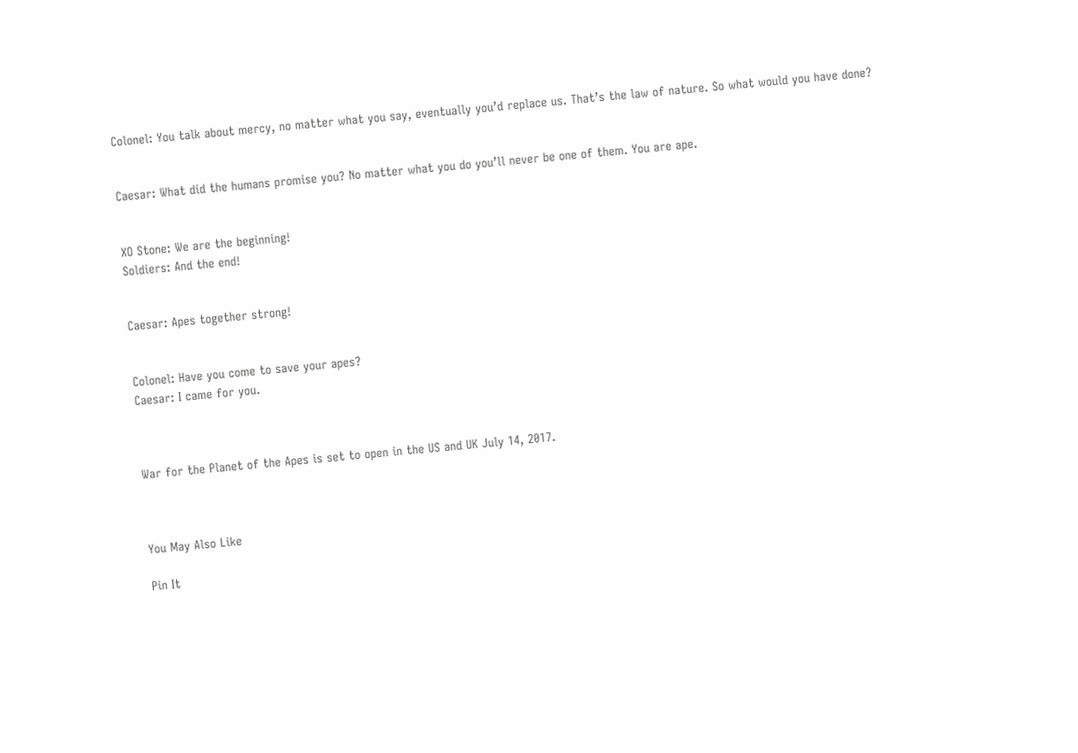Colonel: You talk about mercy, no matter what you say, eventually you’d replace us. That’s the law of nature. So what would you have done?


Caesar: What did the humans promise you? No matter what you do you’ll never be one of them. You are ape.


XO Stone: We are the beginning!
Soldiers: And the end!


Caesar: Apes together strong!


Colonel: Have you come to save your apes?
Caesar: I came for you.



War for the Planet of the Apes is set to open in the US and UK July 14, 2017.



You May Also Like

Pin It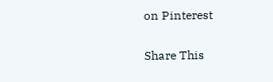on Pinterest

Share This